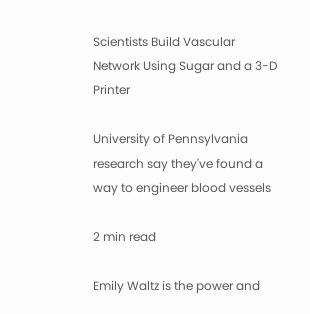Scientists Build Vascular Network Using Sugar and a 3-D Printer

University of Pennsylvania research say they've found a way to engineer blood vessels

2 min read

Emily Waltz is the power and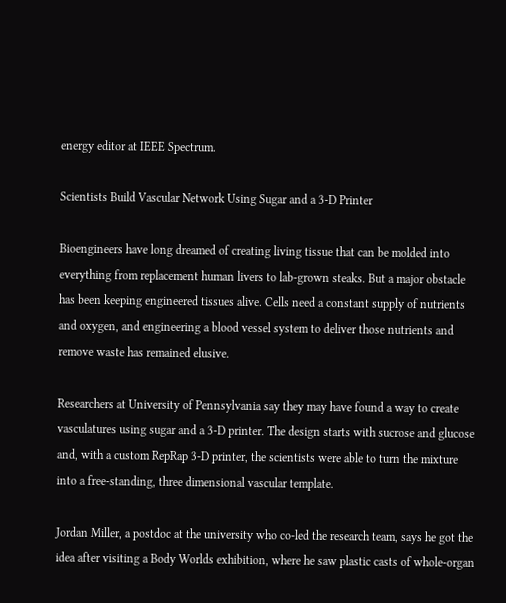energy editor at IEEE Spectrum.

Scientists Build Vascular Network Using Sugar and a 3-D Printer

Bioengineers have long dreamed of creating living tissue that can be molded into everything from replacement human livers to lab-grown steaks. But a major obstacle has been keeping engineered tissues alive. Cells need a constant supply of nutrients and oxygen, and engineering a blood vessel system to deliver those nutrients and remove waste has remained elusive.

Researchers at University of Pennsylvania say they may have found a way to create vasculatures using sugar and a 3-D printer. The design starts with sucrose and glucose and, with a custom RepRap 3-D printer, the scientists were able to turn the mixture into a free-standing, three dimensional vascular template.

Jordan Miller, a postdoc at the university who co-led the research team, says he got the idea after visiting a Body Worlds exhibition, where he saw plastic casts of whole-organ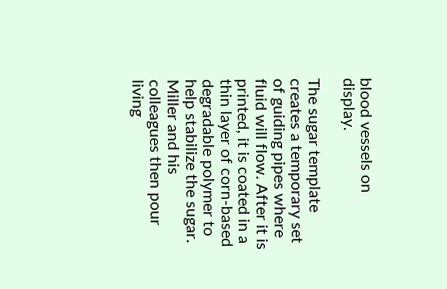blood vessels on display.

The sugar template creates a temporary set of guiding pipes where fluid will flow. After it is printed, it is coated in a thin layer of corn-based degradable polymer to help stabilize the sugar. Miller and his colleagues then pour living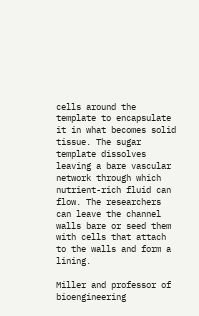cells around the template to encapsulate it in what becomes solid tissue. The sugar template dissolves leaving a bare vascular network through which nutrient-rich fluid can flow. The researchers can leave the channel walls bare or seed them with cells that attach to the walls and form a lining.

Miller and professor of bioengineering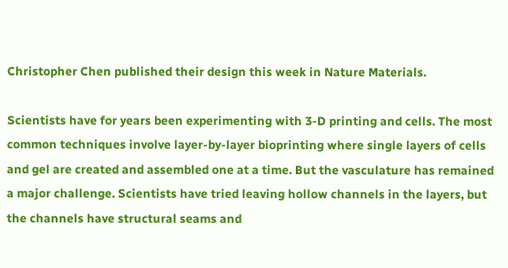Christopher Chen published their design this week in Nature Materials.

Scientists have for years been experimenting with 3-D printing and cells. The most common techniques involve layer-by-layer bioprinting where single layers of cells and gel are created and assembled one at a time. But the vasculature has remained a major challenge. Scientists have tried leaving hollow channels in the layers, but the channels have structural seams and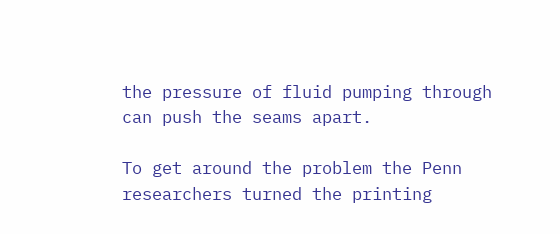the pressure of fluid pumping through can push the seams apart.

To get around the problem the Penn researchers turned the printing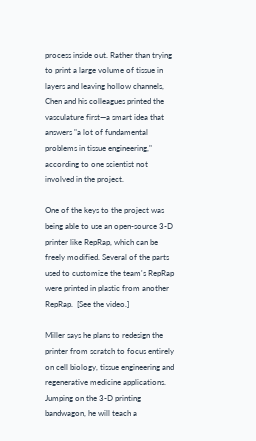process inside out. Rather than trying to print a large volume of tissue in layers and leaving hollow channels, Chen and his colleagues printed the vasculature first—a smart idea that answers "a lot of fundamental problems in tissue engineering," according to one scientist not involved in the project.

One of the keys to the project was being able to use an open-source 3-D printer like RepRap, which can be freely modified. Several of the parts used to customize the team's RepRap were printed in plastic from another RepRap.  [See the video.]

Miller says he plans to redesign the printer from scratch to focus entirely on cell biology, tissue engineering and regenerative medicine applications. Jumping on the 3-D printing bandwagon, he will teach a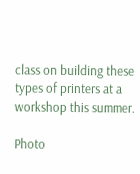class on building these types of printers at a workshop this summer.

Photo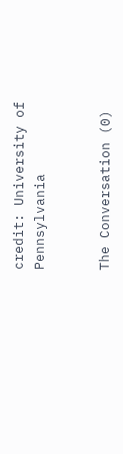credit: University of Pennsylvania


The Conversation (0)